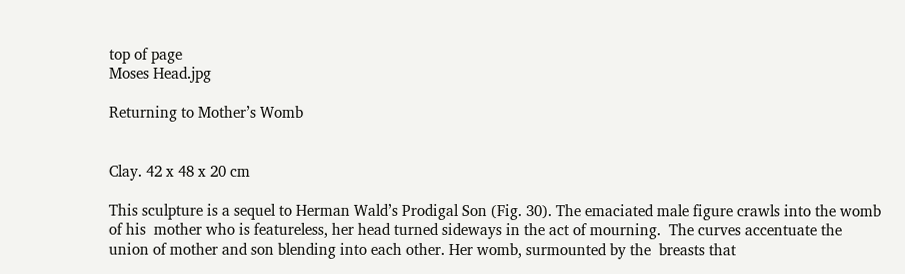top of page
Moses Head.jpg

Returning to Mother’s Womb


Clay. 42 x 48 x 20 cm

This sculpture is a sequel to Herman Wald’s Prodigal Son (Fig. 30). The emaciated male figure crawls into the womb of his  mother who is featureless, her head turned sideways in the act of mourning.  The curves accentuate the union of mother and son blending into each other. Her womb, surmounted by the  breasts that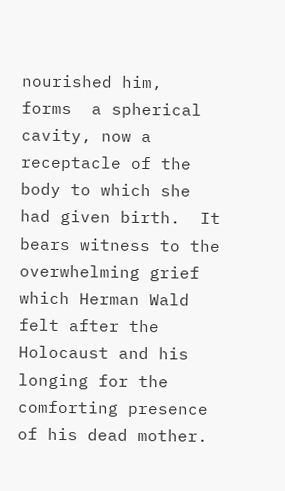nourished him,  forms  a spherical cavity, now a receptacle of the body to which she had given birth.  It bears witness to the overwhelming grief which Herman Wald felt after the Holocaust and his longing for the comforting presence of his dead mother.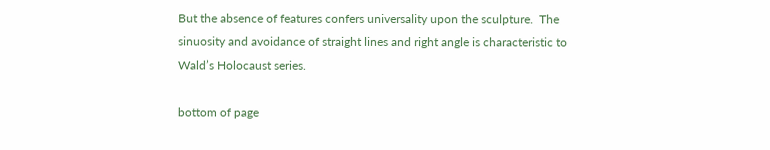But the absence of features confers universality upon the sculpture.  The sinuosity and avoidance of straight lines and right angle is characteristic to  Wald’s Holocaust series.

bottom of page